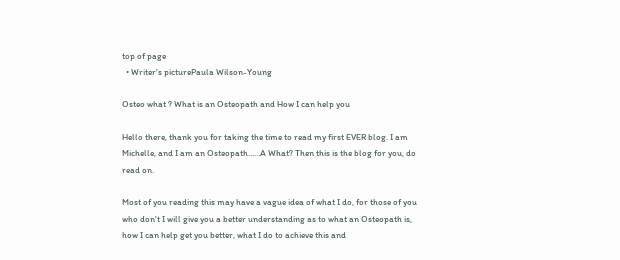top of page
  • Writer's picturePaula Wilson-Young

Osteo what ? What is an Osteopath and How I can help you

Hello there, thank you for taking the time to read my first EVER blog. I am Michelle, and I am an Osteopath……A What? Then this is the blog for you, do read on.

Most of you reading this may have a vague idea of what I do, for those of you who don't I will give you a better understanding as to what an Osteopath is, how I can help get you better, what I do to achieve this and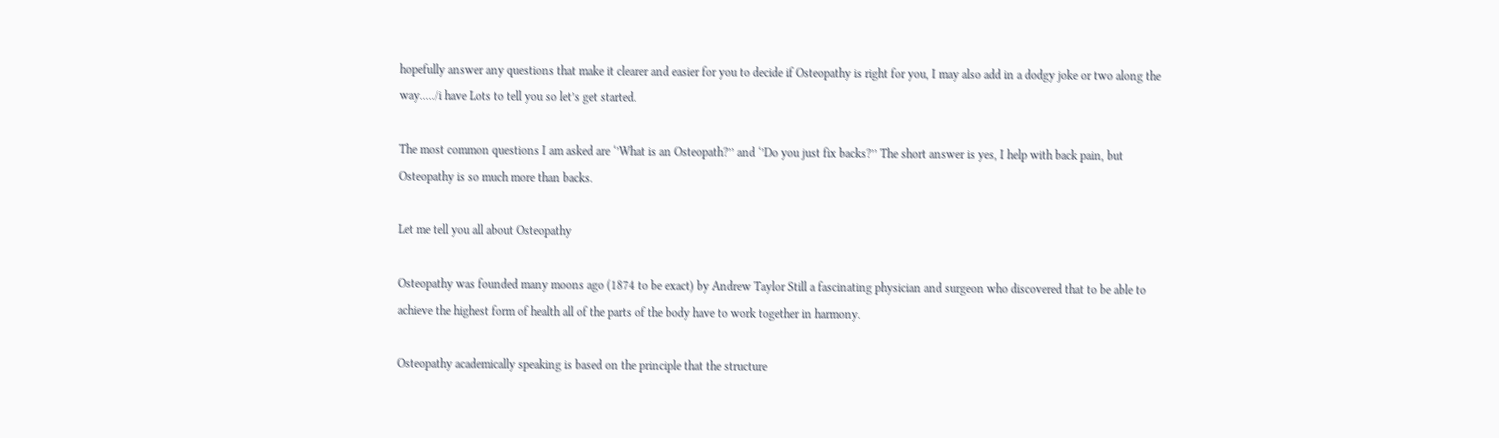hopefully answer any questions that make it clearer and easier for you to decide if Osteopathy is right for you, I may also add in a dodgy joke or two along the way...../i have Lots to tell you so let’s get started.

The most common questions I am asked are ‘’What is an Osteopath?’’ and ‘’Do you just fix backs?’’ The short answer is yes, I help with back pain, but Osteopathy is so much more than backs.

Let me tell you all about Osteopathy

Osteopathy was founded many moons ago (1874 to be exact) by Andrew Taylor Still a fascinating physician and surgeon who discovered that to be able to achieve the highest form of health all of the parts of the body have to work together in harmony.

Osteopathy academically speaking is based on the principle that the structure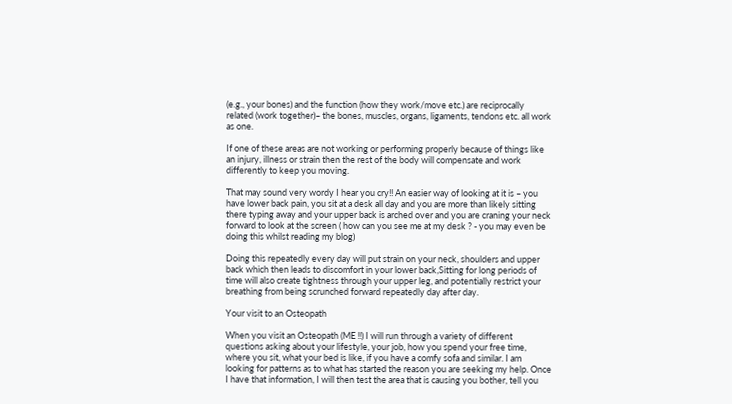(e.g., your bones) and the function (how they work/move etc.) are reciprocally related (work together)– the bones, muscles, organs, ligaments, tendons etc. all work as one.

If one of these areas are not working or performing properly because of things like an injury, illness or strain then the rest of the body will compensate and work differently to keep you moving.

That may sound very wordy I hear you cry!! An easier way of looking at it is – you have lower back pain, you sit at a desk all day and you are more than likely sitting there typing away and your upper back is arched over and you are craning your neck forward to look at the screen ( how can you see me at my desk ? - you may even be doing this whilst reading my blog)

Doing this repeatedly every day will put strain on your neck, shoulders and upper back which then leads to discomfort in your lower back,Sitting for long periods of time will also create tightness through your upper leg, and potentially restrict your breathing from being scrunched forward repeatedly day after day.

Your visit to an Osteopath

When you visit an Osteopath (ME !!) I will run through a variety of different questions asking about your lifestyle, your job, how you spend your free time, where you sit, what your bed is like, if you have a comfy sofa and similar. I am looking for patterns as to what has started the reason you are seeking my help. Once I have that information, I will then test the area that is causing you bother, tell you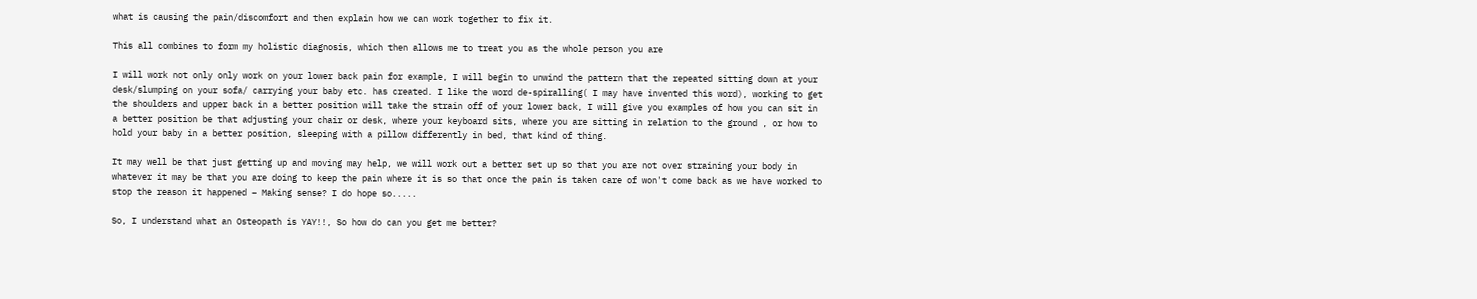what is causing the pain/discomfort and then explain how we can work together to fix it.

This all combines to form my holistic diagnosis, which then allows me to treat you as the whole person you are

I will work not only only work on your lower back pain for example, I will begin to unwind the pattern that the repeated sitting down at your desk/slumping on your sofa/ carrying your baby etc. has created. I like the word de-spiralling( I may have invented this word), working to get the shoulders and upper back in a better position will take the strain off of your lower back, I will give you examples of how you can sit in a better position be that adjusting your chair or desk, where your keyboard sits, where you are sitting in relation to the ground , or how to hold your baby in a better position, sleeping with a pillow differently in bed, that kind of thing.

It may well be that just getting up and moving may help, we will work out a better set up so that you are not over straining your body in whatever it may be that you are doing to keep the pain where it is so that once the pain is taken care of won't come back as we have worked to stop the reason it happened – Making sense? I do hope so.....

So, I understand what an Osteopath is YAY!!, So how do can you get me better?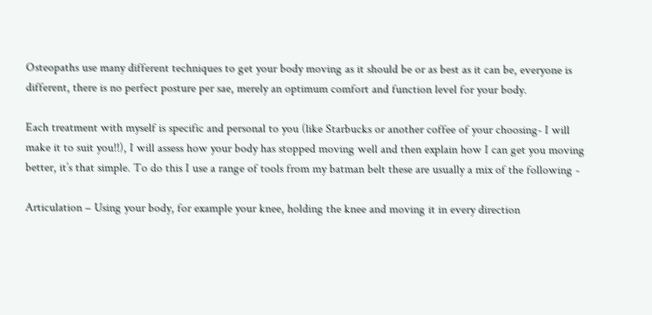Osteopaths use many different techniques to get your body moving as it should be or as best as it can be, everyone is different, there is no perfect posture per sae, merely an optimum comfort and function level for your body.

Each treatment with myself is specific and personal to you (like Starbucks or another coffee of your choosing- I will make it to suit you!!), I will assess how your body has stopped moving well and then explain how I can get you moving better, it’s that simple. To do this I use a range of tools from my batman belt these are usually a mix of the following -

Articulation – Using your body, for example your knee, holding the knee and moving it in every direction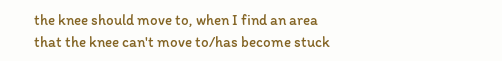the knee should move to, when I find an area that the knee can't move to/has become stuck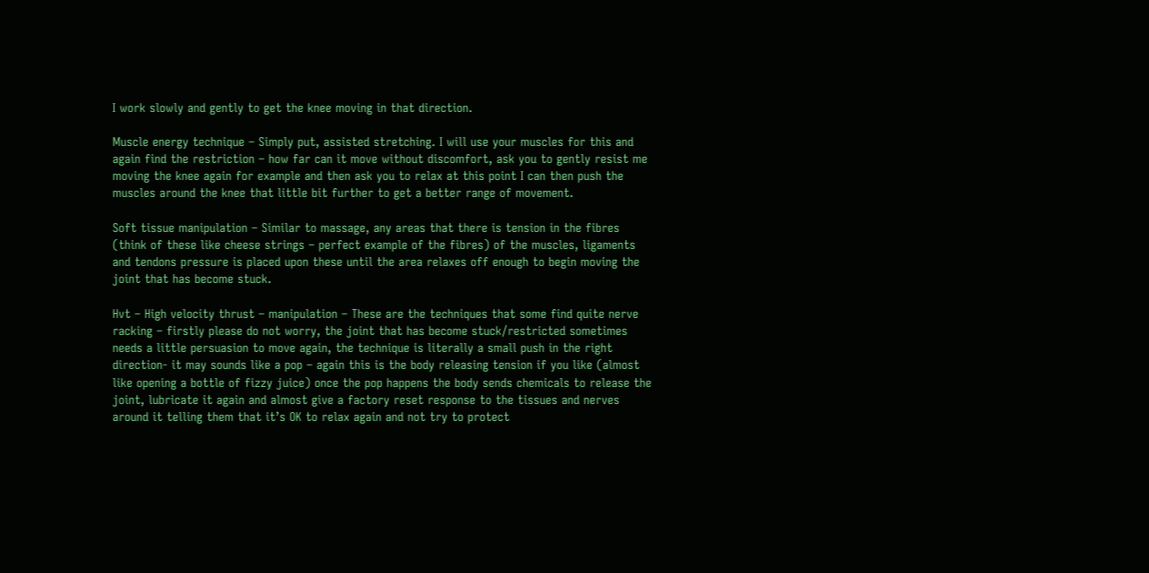I work slowly and gently to get the knee moving in that direction.

Muscle energy technique – Simply put, assisted stretching. I will use your muscles for this and again find the restriction – how far can it move without discomfort, ask you to gently resist me moving the knee again for example and then ask you to relax at this point I can then push the muscles around the knee that little bit further to get a better range of movement.

Soft tissue manipulation – Similar to massage, any areas that there is tension in the fibres (think of these like cheese strings – perfect example of the fibres) of the muscles, ligaments and tendons pressure is placed upon these until the area relaxes off enough to begin moving the joint that has become stuck.

Hvt – High velocity thrust – manipulation – These are the techniques that some find quite nerve racking – firstly please do not worry, the joint that has become stuck/restricted sometimes needs a little persuasion to move again, the technique is literally a small push in the right direction- it may sounds like a pop – again this is the body releasing tension if you like (almost like opening a bottle of fizzy juice) once the pop happens the body sends chemicals to release the joint, lubricate it again and almost give a factory reset response to the tissues and nerves around it telling them that it’s OK to relax again and not try to protect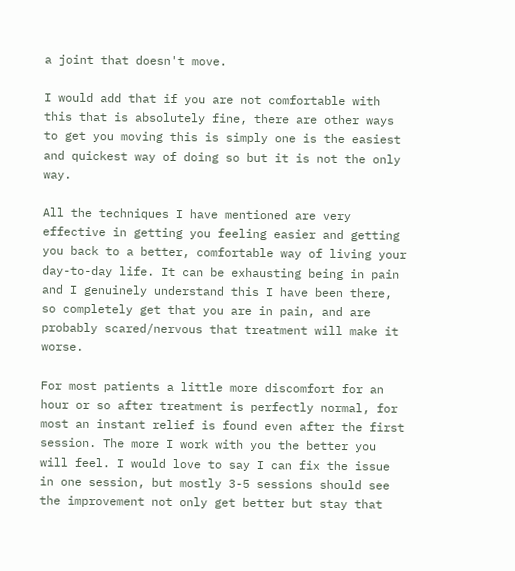a joint that doesn't move.

I would add that if you are not comfortable with this that is absolutely fine, there are other ways to get you moving this is simply one is the easiest and quickest way of doing so but it is not the only way.

All the techniques I have mentioned are very effective in getting you feeling easier and getting you back to a better, comfortable way of living your day-to-day life. It can be exhausting being in pain and I genuinely understand this I have been there, so completely get that you are in pain, and are probably scared/nervous that treatment will make it worse.

For most patients a little more discomfort for an hour or so after treatment is perfectly normal, for most an instant relief is found even after the first session. The more I work with you the better you will feel. I would love to say I can fix the issue in one session, but mostly 3-5 sessions should see the improvement not only get better but stay that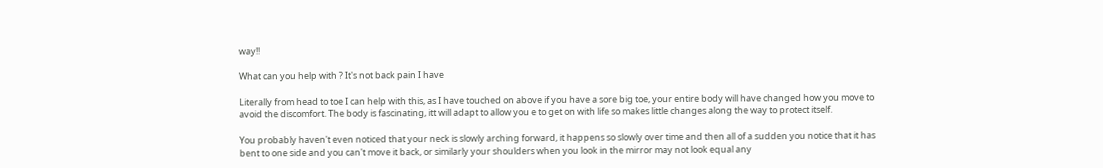way!!

What can you help with ? It's not back pain I have

Literally from head to toe I can help with this, as I have touched on above if you have a sore big toe, your entire body will have changed how you move to avoid the discomfort. The body is fascinating, itt will adapt to allow you e to get on with life so makes little changes along the way to protect itself.

You probably haven't even noticed that your neck is slowly arching forward, it happens so slowly over time and then all of a sudden you notice that it has bent to one side and you can't move it back, or similarly your shoulders when you look in the mirror may not look equal any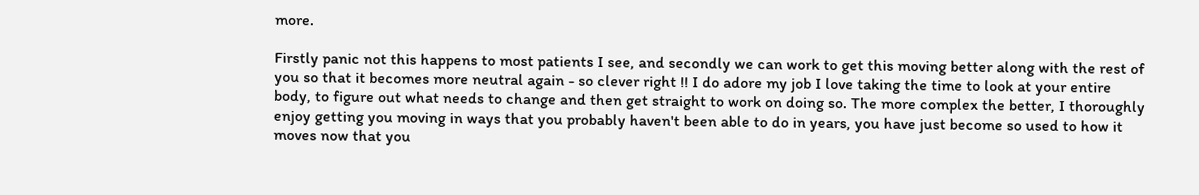more.

Firstly panic not this happens to most patients I see, and secondly we can work to get this moving better along with the rest of you so that it becomes more neutral again - so clever right !! I do adore my job I love taking the time to look at your entire body, to figure out what needs to change and then get straight to work on doing so. The more complex the better, I thoroughly enjoy getting you moving in ways that you probably haven't been able to do in years, you have just become so used to how it moves now that you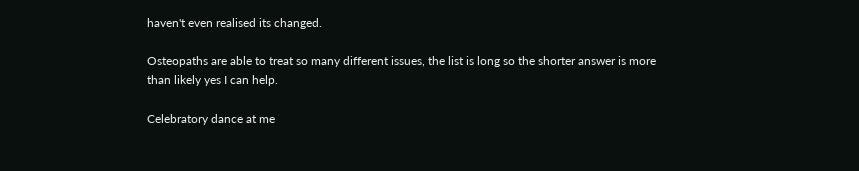haven't even realised its changed.

Osteopaths are able to treat so many different issues, the list is long so the shorter answer is more than likely yes I can help.

Celebratory dance at me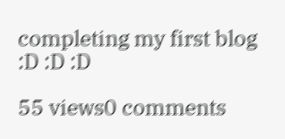completing my first blog :D :D :D

55 views0 comments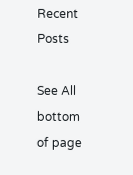Recent Posts

See All
bottom of page